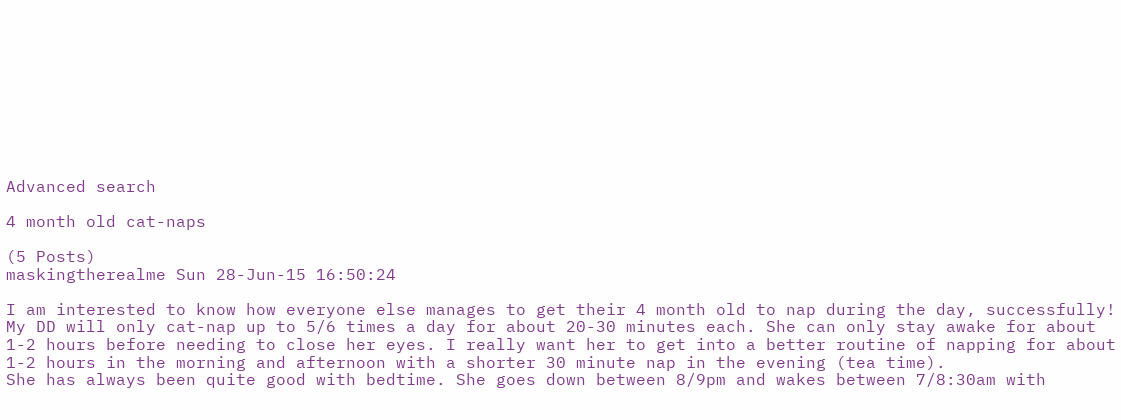Advanced search

4 month old cat-naps

(5 Posts)
maskingtherealme Sun 28-Jun-15 16:50:24

I am interested to know how everyone else manages to get their 4 month old to nap during the day, successfully!
My DD will only cat-nap up to 5/6 times a day for about 20-30 minutes each. She can only stay awake for about 1-2 hours before needing to close her eyes. I really want her to get into a better routine of napping for about 1-2 hours in the morning and afternoon with a shorter 30 minute nap in the evening (tea time).
She has always been quite good with bedtime. She goes down between 8/9pm and wakes between 7/8:30am with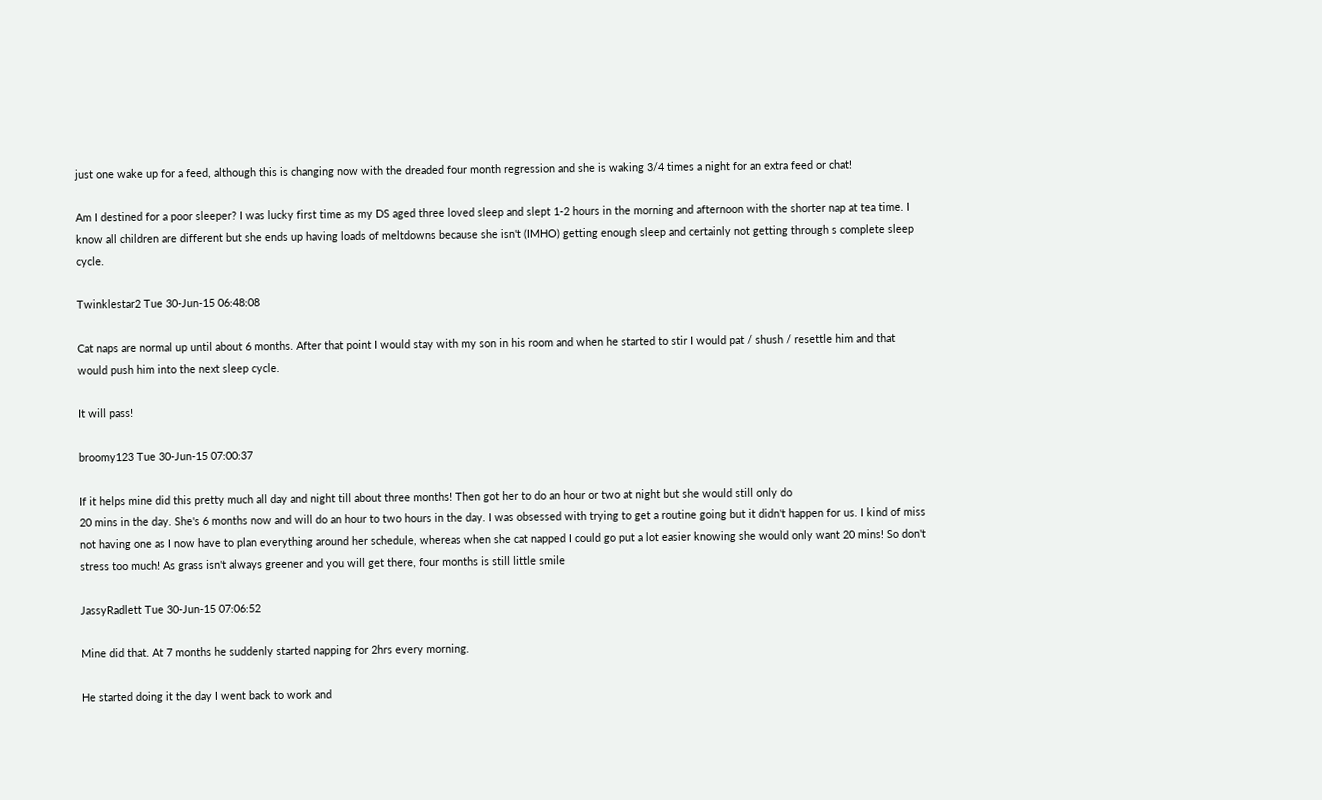just one wake up for a feed, although this is changing now with the dreaded four month regression and she is waking 3/4 times a night for an extra feed or chat!

Am I destined for a poor sleeper? I was lucky first time as my DS aged three loved sleep and slept 1-2 hours in the morning and afternoon with the shorter nap at tea time. I know all children are different but she ends up having loads of meltdowns because she isn't (IMHO) getting enough sleep and certainly not getting through s complete sleep cycle.

Twinklestar2 Tue 30-Jun-15 06:48:08

Cat naps are normal up until about 6 months. After that point I would stay with my son in his room and when he started to stir I would pat / shush / resettle him and that would push him into the next sleep cycle.

It will pass!

broomy123 Tue 30-Jun-15 07:00:37

If it helps mine did this pretty much all day and night till about three months! Then got her to do an hour or two at night but she would still only do
20 mins in the day. She's 6 months now and will do an hour to two hours in the day. I was obsessed with trying to get a routine going but it didn't happen for us. I kind of miss not having one as I now have to plan everything around her schedule, whereas when she cat napped I could go put a lot easier knowing she would only want 20 mins! So don't stress too much! As grass isn't always greener and you will get there, four months is still little smile

JassyRadlett Tue 30-Jun-15 07:06:52

Mine did that. At 7 months he suddenly started napping for 2hrs every morning.

He started doing it the day I went back to work and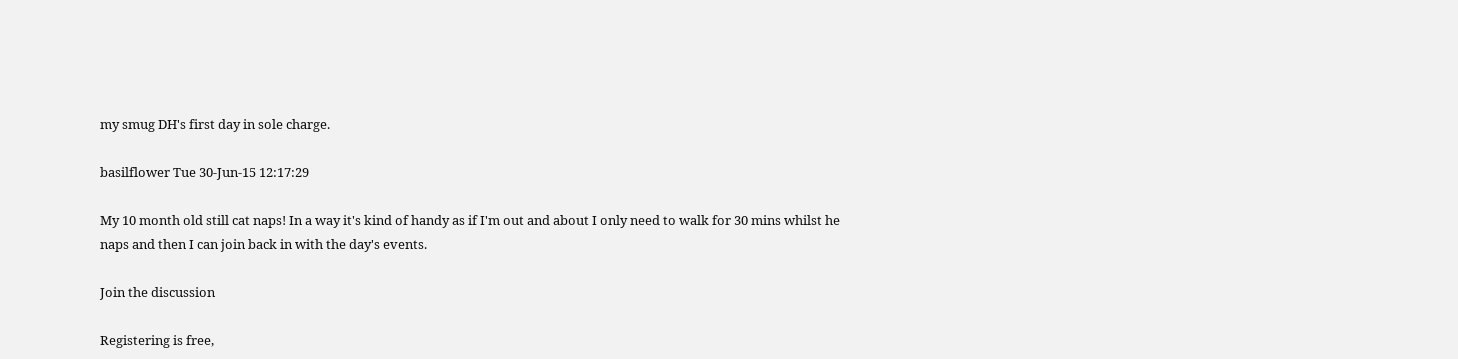my smug DH's first day in sole charge.

basilflower Tue 30-Jun-15 12:17:29

My 10 month old still cat naps! In a way it's kind of handy as if I'm out and about I only need to walk for 30 mins whilst he naps and then I can join back in with the day's events.

Join the discussion

Registering is free,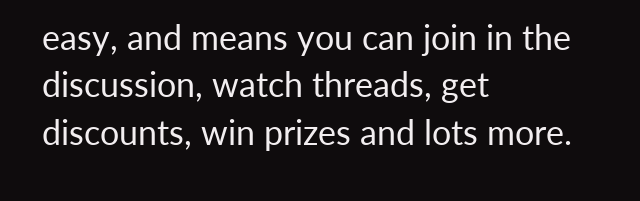easy, and means you can join in the discussion, watch threads, get discounts, win prizes and lots more.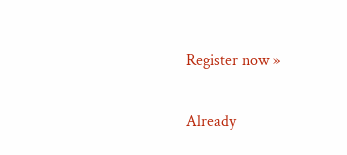Register now »

Already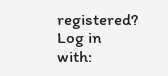registered? Log in with: